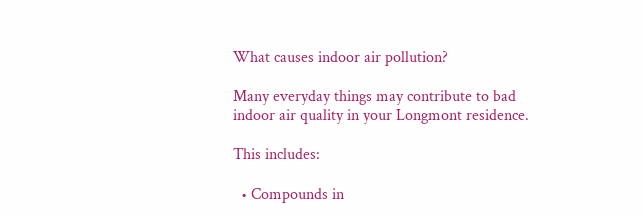What causes indoor air pollution?

Many everyday things may contribute to bad indoor air quality in your Longmont residence.

This includes:

  • Compounds in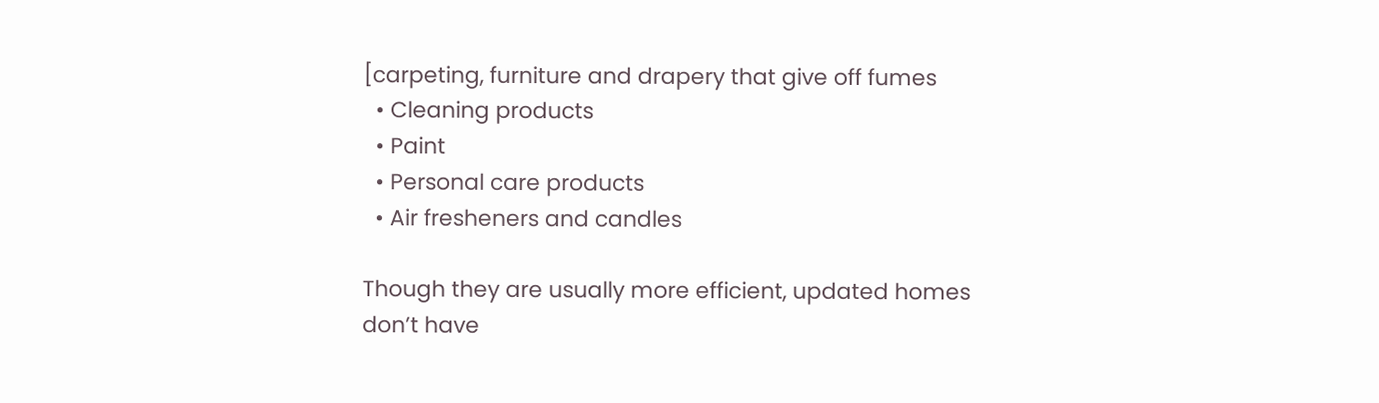[carpeting, furniture and drapery that give off fumes
  • Cleaning products
  • Paint
  • Personal care products
  • Air fresheners and candles

Though they are usually more efficient, updated homes don’t have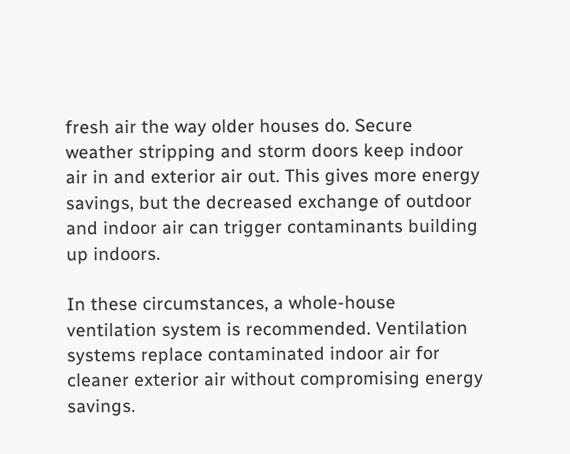fresh air the way older houses do. Secure weather stripping and storm doors keep indoor air in and exterior air out. This gives more energy savings, but the decreased exchange of outdoor and indoor air can trigger contaminants building up indoors.

In these circumstances, a whole-house ventilation system is recommended. Ventilation systems replace contaminated indoor air for cleaner exterior air without compromising energy savings.